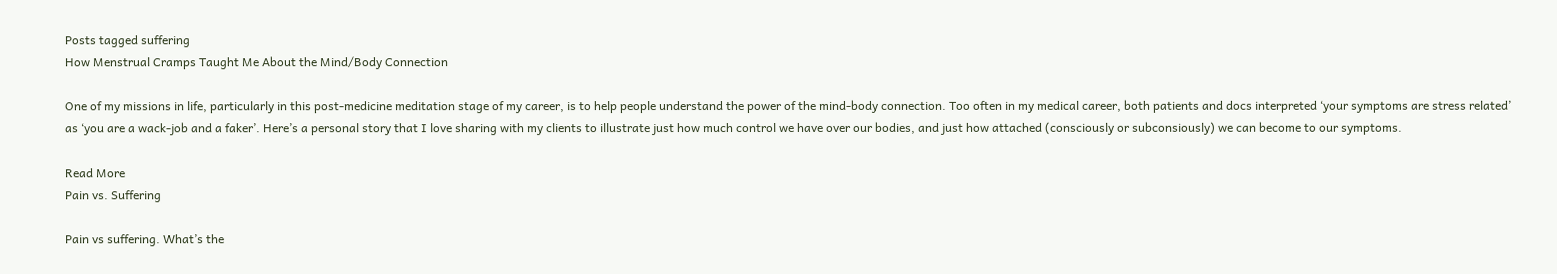Posts tagged suffering
How Menstrual Cramps Taught Me About the Mind/Body Connection

One of my missions in life, particularly in this post-medicine meditation stage of my career, is to help people understand the power of the mind-body connection. Too often in my medical career, both patients and docs interpreted ‘your symptoms are stress related’ as ‘you are a wack-job and a faker’. Here’s a personal story that I love sharing with my clients to illustrate just how much control we have over our bodies, and just how attached (consciously or subconsiously) we can become to our symptoms.

Read More
Pain vs. Suffering

Pain vs suffering. What’s the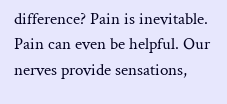difference? Pain is inevitable. Pain can even be helpful. Our nerves provide sensations,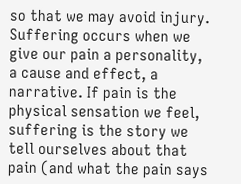so that we may avoid injury. Suffering occurs when we give our pain a personality, a cause and effect, a narrative. If pain is the physical sensation we feel, suffering is the story we tell ourselves about that pain (and what the pain says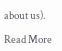about us).

Read More